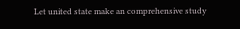Let united state make an comprehensive study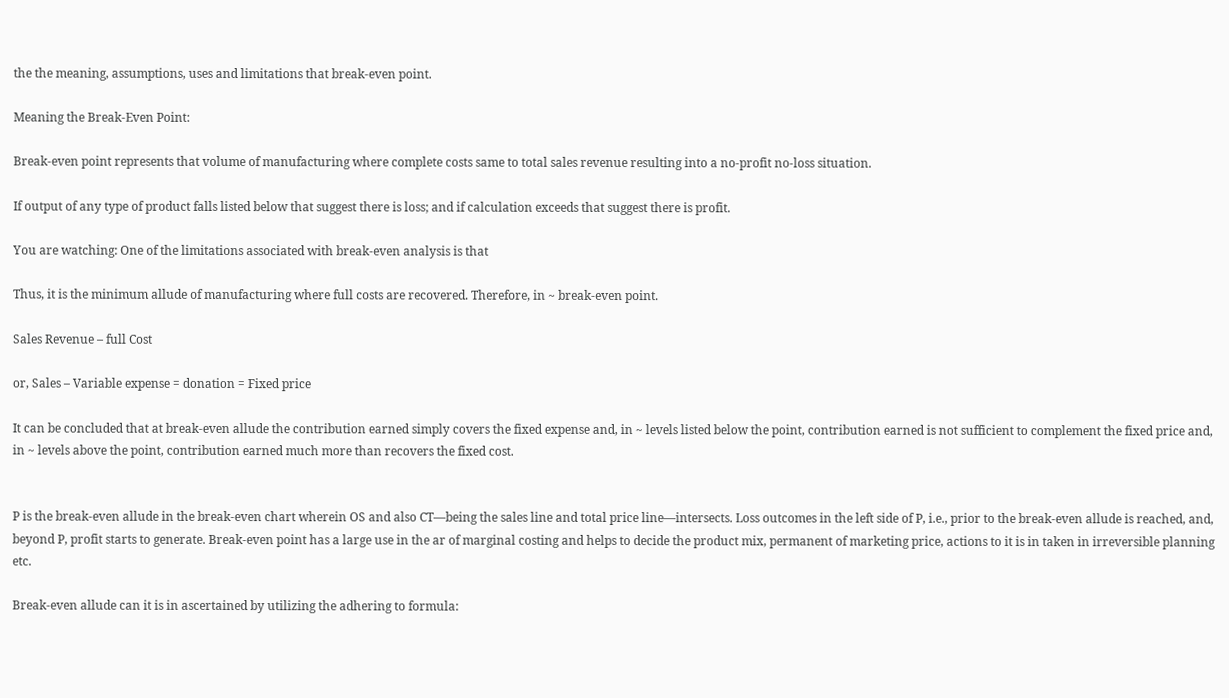the the meaning, assumptions, uses and limitations that break-even point.

Meaning the Break-Even Point:

Break-even point represents that volume of manufacturing where complete costs same to total sales revenue resulting into a no-profit no-loss situation.

If output of any type of product falls listed below that suggest there is loss; and if calculation exceeds that suggest there is profit.

You are watching: One of the limitations associated with break-even analysis is that

Thus, it is the minimum allude of manufacturing where full costs are recovered. Therefore, in ~ break-even point.

Sales Revenue – full Cost

or, Sales – Variable expense = donation = Fixed price

It can be concluded that at break-even allude the contribution earned simply covers the fixed expense and, in ~ levels listed below the point, contribution earned is not sufficient to complement the fixed price and, in ~ levels above the point, contribution earned much more than recovers the fixed cost.


P is the break-even allude in the break-even chart wherein OS and also CT—being the sales line and total price line—intersects. Loss outcomes in the left side of P, i.e., prior to the break-even allude is reached, and, beyond P, profit starts to generate. Break-even point has a large use in the ar of marginal costing and helps to decide the product mix, permanent of marketing price, actions to it is in taken in irreversible planning etc.

Break-even allude can it is in ascertained by utilizing the adhering to formula: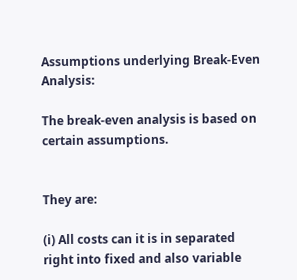Assumptions underlying Break-Even Analysis:

The break-even analysis is based on certain assumptions.


They are:

(i) All costs can it is in separated right into fixed and also variable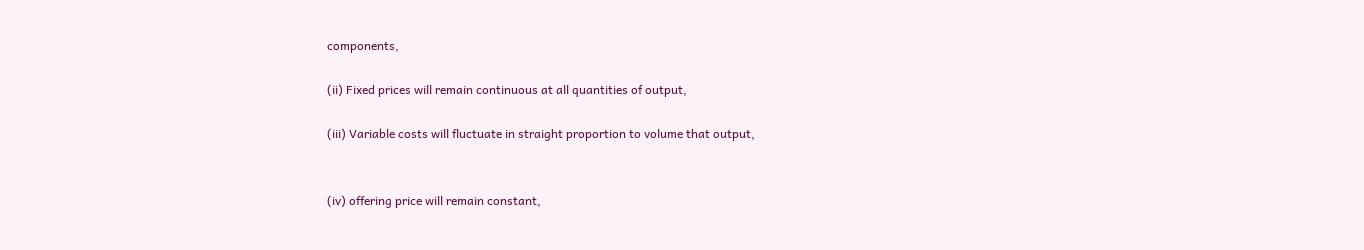components,

(ii) Fixed prices will remain continuous at all quantities of output,

(iii) Variable costs will fluctuate in straight proportion to volume that output,


(iv) offering price will remain constant,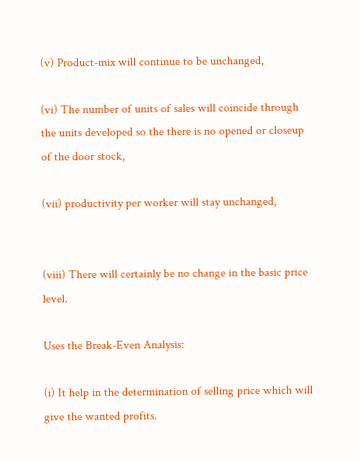(v) Product-mix will continue to be unchanged,

(vi) The number of units of sales will coincide through the units developed so the there is no opened or closeup of the door stock,

(vii) productivity per worker will stay unchanged,


(viii) There will certainly be no change in the basic price level.

Uses the Break-Even Analysis:

(i) It help in the determination of selling price which will give the wanted profits.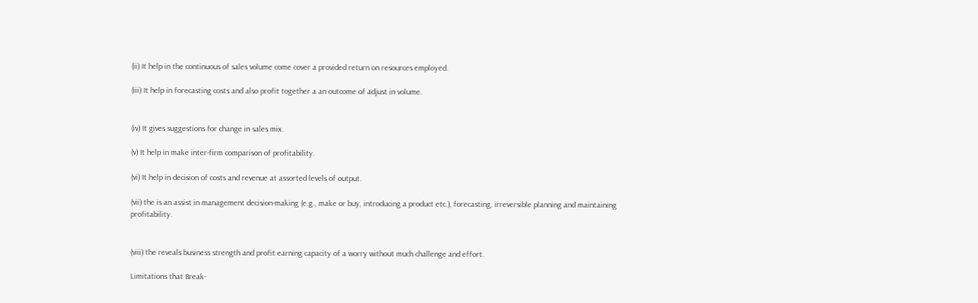(ii) It help in the continuous of sales volume come cover a provided return on resources employed.

(iii) It help in forecasting costs and also profit together a an outcome of adjust in volume.


(iv) It gives suggestions for change in sales mix.

(v) It help in make inter-firm comparison of profitability.

(vi) It help in decision of costs and revenue at assorted levels of output.

(vii) the is an assist in management decision-making (e.g., make or buy, introducing a product etc.), forecasting, irreversible planning and maintaining profitability.


(viii) the reveals business strength and profit earning capacity of a worry without much challenge and effort.

Limitations that Break-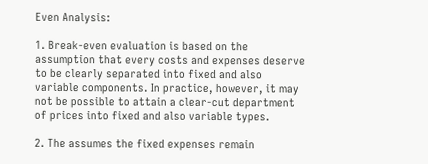Even Analysis:

1. Break-even evaluation is based on the assumption that every costs and expenses deserve to be clearly separated into fixed and also variable components. In practice, however, it may not be possible to attain a clear-cut department of prices into fixed and also variable types.

2. The assumes the fixed expenses remain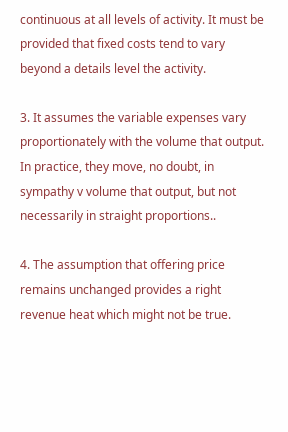continuous at all levels of activity. It must be provided that fixed costs tend to vary beyond a details level the activity.

3. It assumes the variable expenses vary proportionately with the volume that output. In practice, they move, no doubt, in sympathy v volume that output, but not necessarily in straight proportions..

4. The assumption that offering price remains unchanged provides a right revenue heat which might not be true.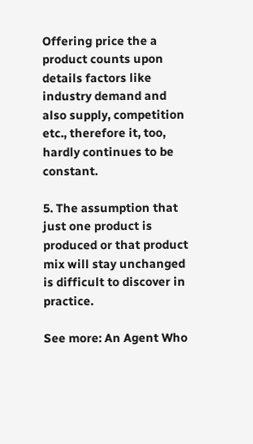Offering price the a product counts upon details factors like industry demand and also supply, competition etc., therefore it, too, hardly continues to be constant.

5. The assumption that just one product is produced or that product mix will stay unchanged is difficult to discover in practice.

See more: An Agent Who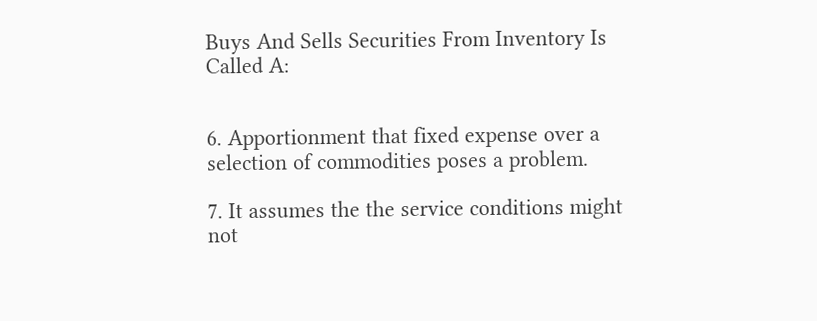Buys And Sells Securities From Inventory Is Called A:


6. Apportionment that fixed expense over a selection of commodities poses a problem.

7. It assumes the the service conditions might not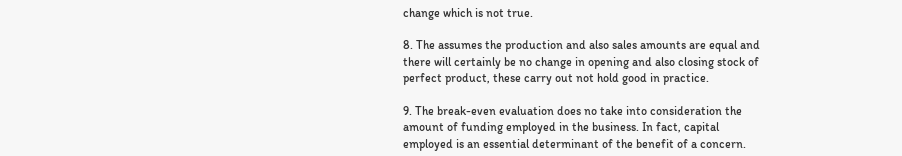change which is not true.

8. The assumes the production and also sales amounts are equal and there will certainly be no change in opening and also closing stock of perfect product, these carry out not hold good in practice.

9. The break-even evaluation does no take into consideration the amount of funding employed in the business. In fact, capital employed is an essential determinant of the benefit of a concern.